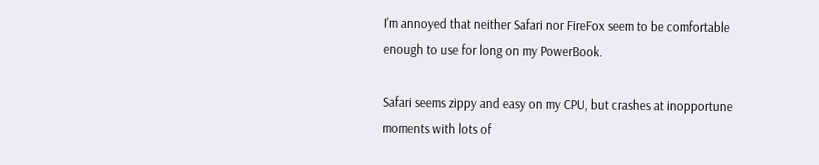I'm annoyed that neither Safari nor FireFox seem to be comfortable enough to use for long on my PowerBook.

Safari seems zippy and easy on my CPU, but crashes at inopportune moments with lots of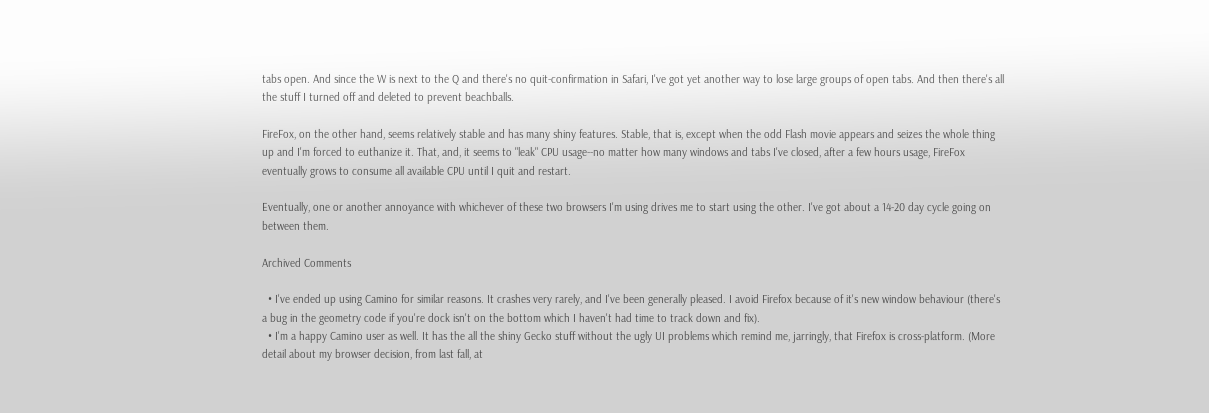tabs open. And since the W is next to the Q and there's no quit-confirmation in Safari, I've got yet another way to lose large groups of open tabs. And then there's all the stuff I turned off and deleted to prevent beachballs.

FireFox, on the other hand, seems relatively stable and has many shiny features. Stable, that is, except when the odd Flash movie appears and seizes the whole thing up and I'm forced to euthanize it. That, and, it seems to "leak" CPU usage--no matter how many windows and tabs I've closed, after a few hours usage, FireFox eventually grows to consume all available CPU until I quit and restart.

Eventually, one or another annoyance with whichever of these two browsers I'm using drives me to start using the other. I've got about a 14-20 day cycle going on between them.

Archived Comments

  • I've ended up using Camino for similar reasons. It crashes very rarely, and I've been generally pleased. I avoid Firefox because of it's new window behaviour (there's a bug in the geometry code if you're dock isn't on the bottom which I haven't had time to track down and fix).
  • I'm a happy Camino user as well. It has the all the shiny Gecko stuff without the ugly UI problems which remind me, jarringly, that Firefox is cross-platform. (More detail about my browser decision, from last fall, at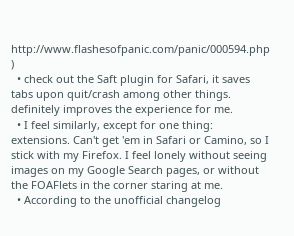http://www.flashesofpanic.com/panic/000594.php )
  • check out the Saft plugin for Safari, it saves tabs upon quit/crash among other things. definitely improves the experience for me.
  • I feel similarly, except for one thing: extensions. Can't get 'em in Safari or Camino, so I stick with my Firefox. I feel lonely without seeing images on my Google Search pages, or without the FOAFlets in the corner staring at me.
  • According to the unofficial changelog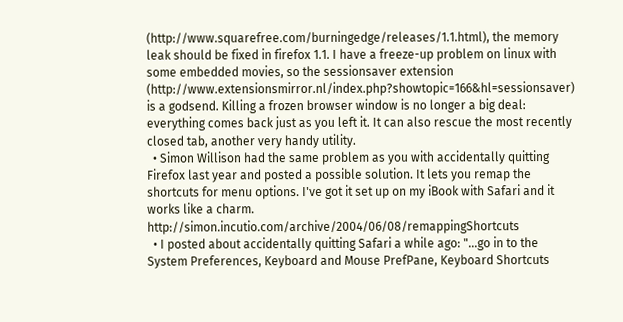(http://www.squarefree.com/burningedge/releases/1.1.html), the memory leak should be fixed in firefox 1.1. I have a freeze-up problem on linux with some embedded movies, so the sessionsaver extension (http://www.extensionsmirror.nl/index.php?showtopic=166&hl=sessionsaver) is a godsend. Killing a frozen browser window is no longer a big deal: everything comes back just as you left it. It can also rescue the most recently closed tab, another very handy utility.
  • Simon Willison had the same problem as you with accidentally quitting Firefox last year and posted a possible solution. It lets you remap the shortcuts for menu options. I've got it set up on my iBook with Safari and it works like a charm. http://simon.incutio.com/archive/2004/06/08/remappingShortcuts
  • I posted about accidentally quitting Safari a while ago: "...go in to the System Preferences, Keyboard and Mouse PrefPane, Keyboard Shortcuts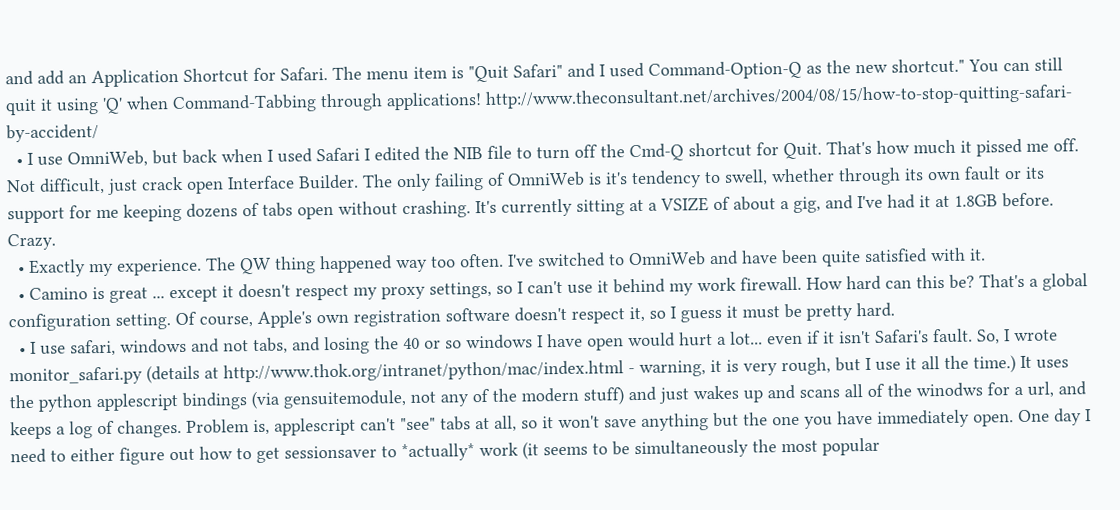and add an Application Shortcut for Safari. The menu item is "Quit Safari" and I used Command-Option-Q as the new shortcut." You can still quit it using 'Q' when Command-Tabbing through applications! http://www.theconsultant.net/archives/2004/08/15/how-to-stop-quitting-safari-by-accident/
  • I use OmniWeb, but back when I used Safari I edited the NIB file to turn off the Cmd-Q shortcut for Quit. That's how much it pissed me off. Not difficult, just crack open Interface Builder. The only failing of OmniWeb is it's tendency to swell, whether through its own fault or its support for me keeping dozens of tabs open without crashing. It's currently sitting at a VSIZE of about a gig, and I've had it at 1.8GB before. Crazy.
  • Exactly my experience. The QW thing happened way too often. I've switched to OmniWeb and have been quite satisfied with it.
  • Camino is great ... except it doesn't respect my proxy settings, so I can't use it behind my work firewall. How hard can this be? That's a global configuration setting. Of course, Apple's own registration software doesn't respect it, so I guess it must be pretty hard.
  • I use safari, windows and not tabs, and losing the 40 or so windows I have open would hurt a lot... even if it isn't Safari's fault. So, I wrote monitor_safari.py (details at http://www.thok.org/intranet/python/mac/index.html - warning, it is very rough, but I use it all the time.) It uses the python applescript bindings (via gensuitemodule, not any of the modern stuff) and just wakes up and scans all of the winodws for a url, and keeps a log of changes. Problem is, applescript can't "see" tabs at all, so it won't save anything but the one you have immediately open. One day I need to either figure out how to get sessionsaver to *actually* work (it seems to be simultaneously the most popular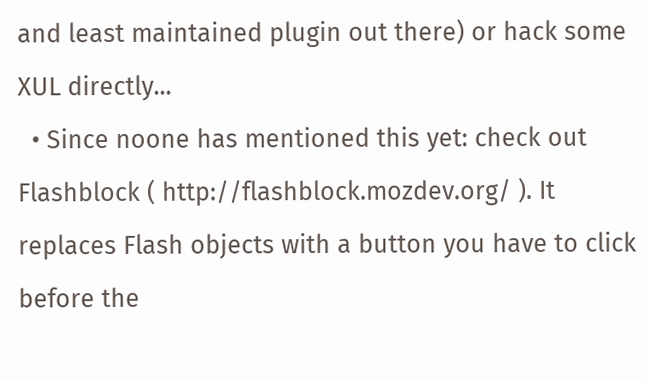and least maintained plugin out there) or hack some XUL directly...
  • Since noone has mentioned this yet: check out Flashblock ( http://flashblock.mozdev.org/ ). It replaces Flash objects with a button you have to click before the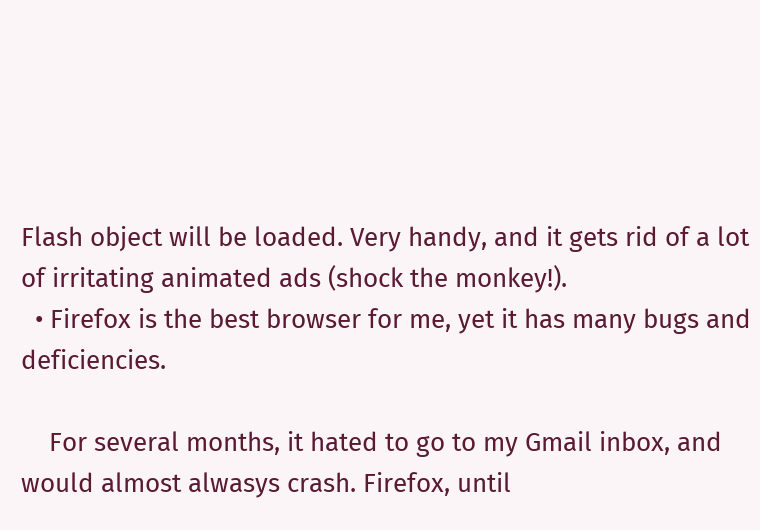Flash object will be loaded. Very handy, and it gets rid of a lot of irritating animated ads (shock the monkey!).
  • Firefox is the best browser for me, yet it has many bugs and deficiencies.

    For several months, it hated to go to my Gmail inbox, and would almost alwasys crash. Firefox, until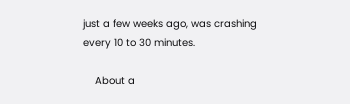just a few weeks ago, was crashing every 10 to 30 minutes.

    About a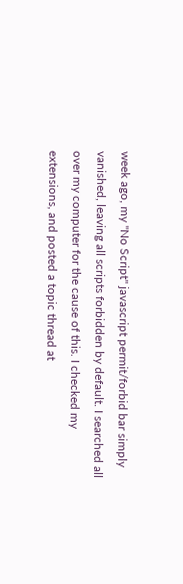week ago, my "No Script" javascript permit/forbid bar simply vanished, leaving all scripts forbidden by default. I searched all over my computer for the cause of this. I checked my extensions, and posted a topic thread at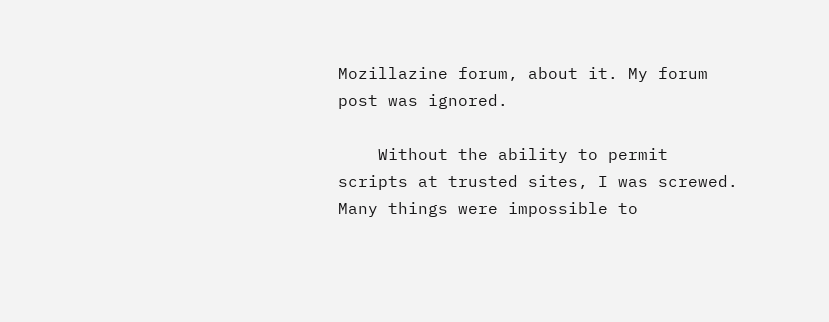Mozillazine forum, about it. My forum post was ignored.

    Without the ability to permit scripts at trusted sites, I was screwed. Many things were impossible to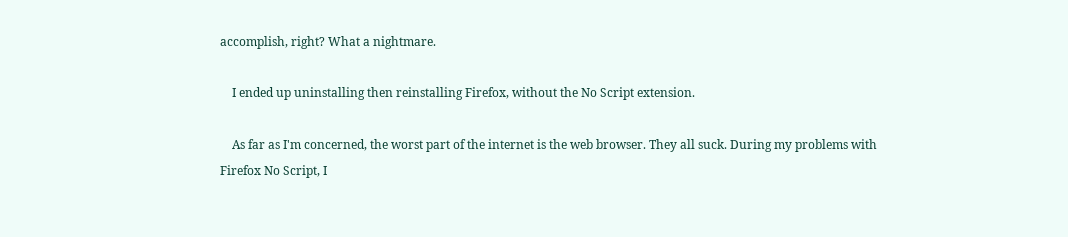accomplish, right? What a nightmare.

    I ended up uninstalling then reinstalling Firefox, without the No Script extension.

    As far as I'm concerned, the worst part of the internet is the web browser. They all suck. During my problems with Firefox No Script, I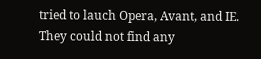tried to lauch Opera, Avant, and IE. They could not find any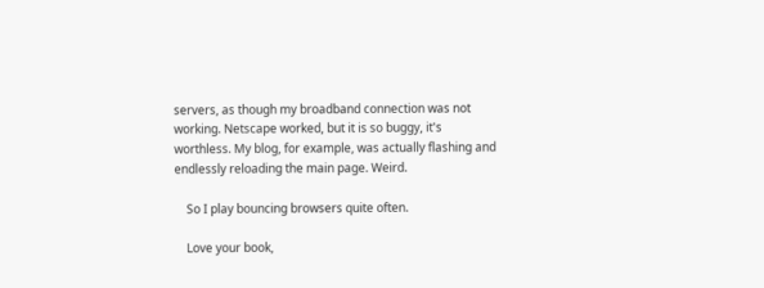servers, as though my broadband connection was not working. Netscape worked, but it is so buggy, it's worthless. My blog, for example, was actually flashing and endlessly reloading the main page. Weird.

    So I play bouncing browsers quite often.

    Love your book,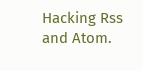Hacking Rss and Atom.